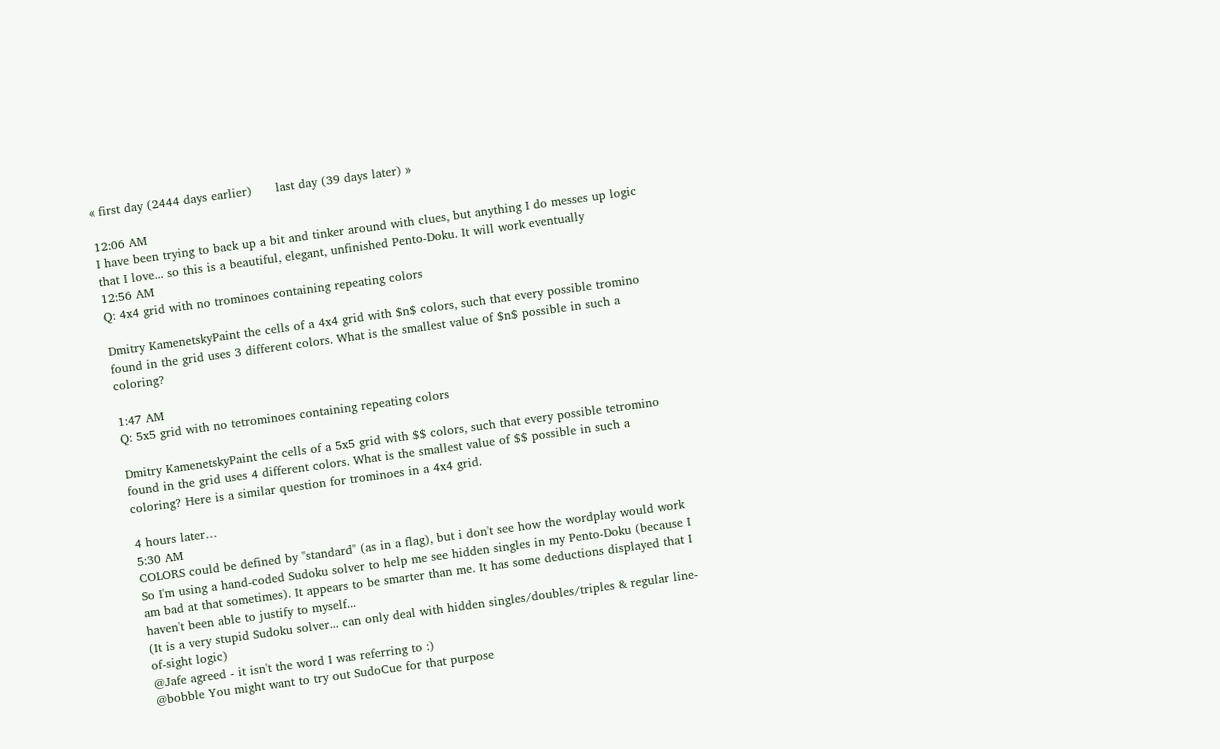« first day (2444 days earlier)      last day (39 days later) »

12:06 AM
I have been trying to back up a bit and tinker around with clues, but anything I do messes up logic that I love... so this is a beautiful, elegant, unfinished Pento-Doku. It will work eventually
12:56 AM
Q: 4x4 grid with no trominoes containing repeating colors

Dmitry KamenetskyPaint the cells of a 4x4 grid with $n$ colors, such that every possible tromino found in the grid uses 3 different colors. What is the smallest value of $n$ possible in such a coloring?

1:47 AM
Q: 5x5 grid with no tetrominoes containing repeating colors

Dmitry KamenetskyPaint the cells of a 5x5 grid with $$ colors, such that every possible tetromino found in the grid uses 4 different colors. What is the smallest value of $$ possible in such a coloring? Here is a similar question for trominoes in a 4x4 grid.

4 hours later…
5:30 AM
COLORS could be defined by "standard" (as in a flag), but i don't see how the wordplay would work
So I'm using a hand-coded Sudoku solver to help me see hidden singles in my Pento-Doku (because I am bad at that sometimes). It appears to be smarter than me. It has some deductions displayed that I haven't been able to justify to myself...
(It is a very stupid Sudoku solver... can only deal with hidden singles/doubles/triples & regular line-of-sight logic)
@Jafe agreed - it isn't the word I was referring to :)
@bobble You might want to try out SudoCue for that purpose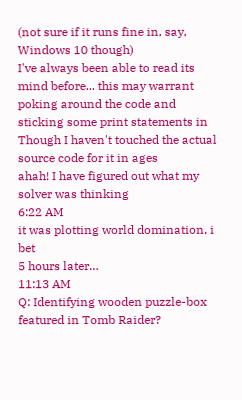(not sure if it runs fine in, say, Windows 10 though)
I've always been able to read its mind before... this may warrant poking around the code and sticking some print statements in
Though I haven't touched the actual source code for it in ages
ahah! I have figured out what my solver was thinking
6:22 AM
it was plotting world domination, i bet
5 hours later…
11:13 AM
Q: Identifying wooden puzzle-box featured in Tomb Raider?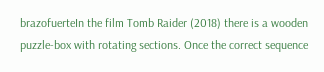brazofuerteIn the film Tomb Raider (2018) there is a wooden puzzle-box with rotating sections. Once the correct sequence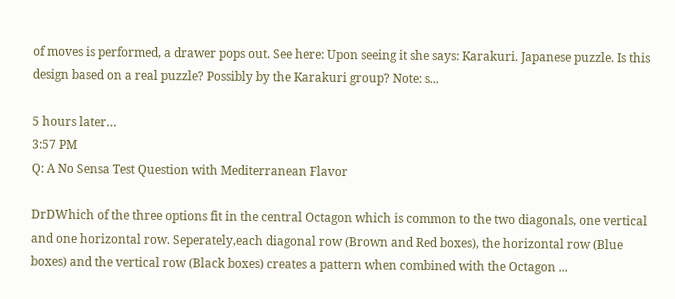of moves is performed, a drawer pops out. See here: Upon seeing it she says: Karakuri. Japanese puzzle. Is this design based on a real puzzle? Possibly by the Karakuri group? Note: s...

5 hours later…
3:57 PM
Q: A No Sensa Test Question with Mediterranean Flavor

DrDWhich of the three options fit in the central Octagon which is common to the two diagonals, one vertical and one horizontal row. Seperately,each diagonal row (Brown and Red boxes), the horizontal row (Blue boxes) and the vertical row (Black boxes) creates a pattern when combined with the Octagon ...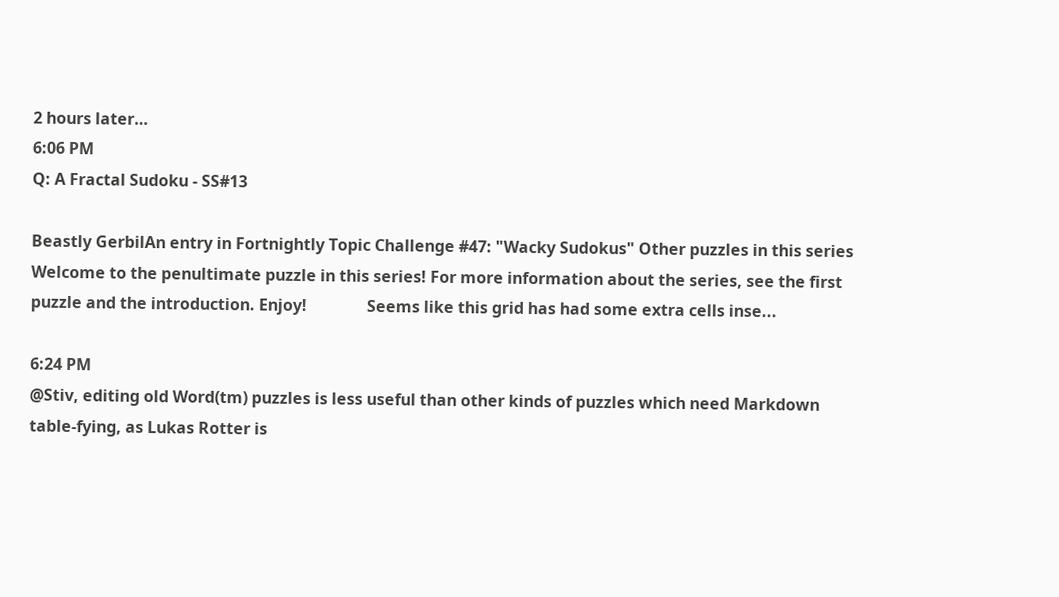2 hours later…
6:06 PM
Q: A Fractal Sudoku - SS#13

Beastly GerbilAn entry in Fortnightly Topic Challenge #47: "Wacky Sudokus" Other puzzles in this series Welcome to the penultimate puzzle in this series! For more information about the series, see the first puzzle and the introduction. Enjoy!               Seems like this grid has had some extra cells inse...

6:24 PM
@Stiv, editing old Word(tm) puzzles is less useful than other kinds of puzzles which need Markdown table-fying, as Lukas Rotter is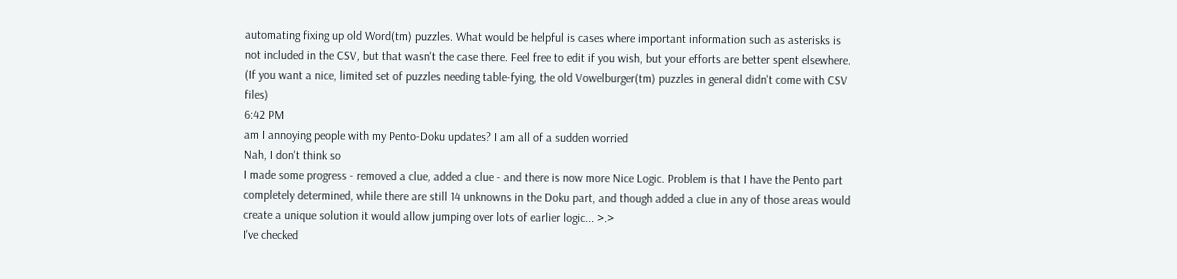automating fixing up old Word(tm) puzzles. What would be helpful is cases where important information such as asterisks is not included in the CSV, but that wasn't the case there. Feel free to edit if you wish, but your efforts are better spent elsewhere.
(If you want a nice, limited set of puzzles needing table-fying, the old Vowelburger(tm) puzzles in general didn't come with CSV files)
6:42 PM
am I annoying people with my Pento-Doku updates? I am all of a sudden worried
Nah, I don't think so
I made some progress - removed a clue, added a clue - and there is now more Nice Logic. Problem is that I have the Pento part completely determined, while there are still 14 unknowns in the Doku part, and though added a clue in any of those areas would create a unique solution it would allow jumping over lots of earlier logic... >.>
I've checked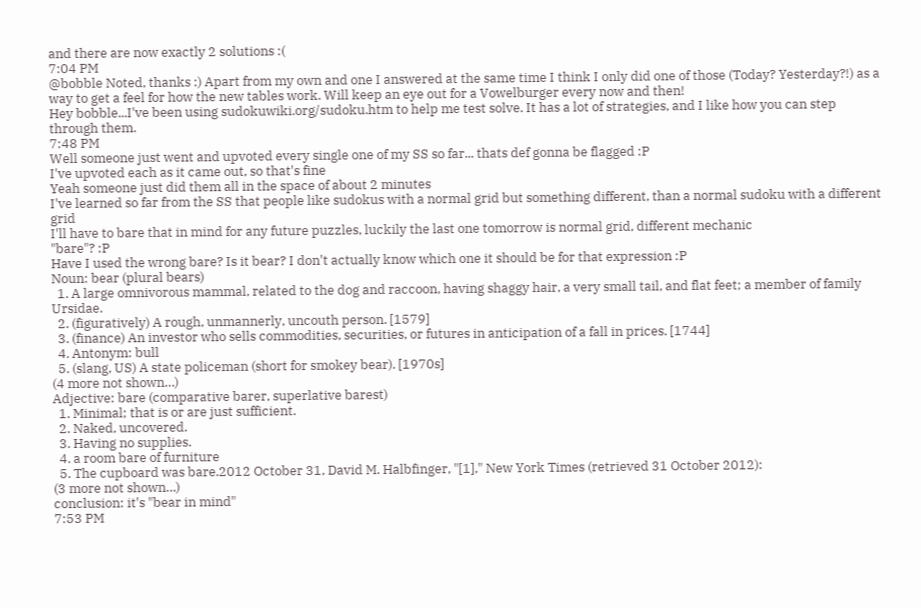and there are now exactly 2 solutions :(
7:04 PM
@bobble Noted, thanks :) Apart from my own and one I answered at the same time I think I only did one of those (Today? Yesterday?!) as a way to get a feel for how the new tables work. Will keep an eye out for a Vowelburger every now and then!
Hey bobble...I've been using sudokuwiki.org/sudoku.htm to help me test solve. It has a lot of strategies, and I like how you can step through them.
7:48 PM
Well someone just went and upvoted every single one of my SS so far... thats def gonna be flagged :P
I've upvoted each as it came out, so that's fine
Yeah someone just did them all in the space of about 2 minutes
I've learned so far from the SS that people like sudokus with a normal grid but something different, than a normal sudoku with a different grid
I'll have to bare that in mind for any future puzzles, luckily the last one tomorrow is normal grid, different mechanic
"bare"? :P
Have I used the wrong bare? Is it bear? I don't actually know which one it should be for that expression :P
Noun: bear (plural bears)
  1. A large omnivorous mammal, related to the dog and raccoon, having shaggy hair, a very small tail, and flat feet; a member of family Ursidae.
  2. (figuratively) A rough, unmannerly, uncouth person. [1579]
  3. (finance) An investor who sells commodities, securities, or futures in anticipation of a fall in prices. [1744]
  4. Antonym: bull
  5. (slang, US) A state policeman (short for smokey bear). [1970s]
(4 more not shown…)
Adjective: bare (comparative barer, superlative barest)
  1. Minimal; that is or are just sufficient.
  2. Naked, uncovered.
  3. Having no supplies.
  4. a room bare of furniture
  5. The cupboard was bare.2012 October 31, David M. Halbfinger, "[1]," New York Times (retrieved 31 October 2012):
(3 more not shown…)
conclusion: it's "bear in mind"
7:53 PM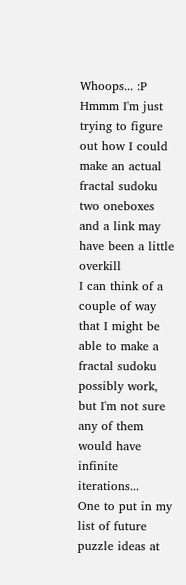Whoops... :P
Hmmm I'm just trying to figure out how I could make an actual fractal sudoku
two oneboxes and a link may have been a little overkill
I can think of a couple of way that I might be able to make a fractal sudoku possibly work, but I'm not sure any of them would have infinite iterations...
One to put in my list of future puzzle ideas at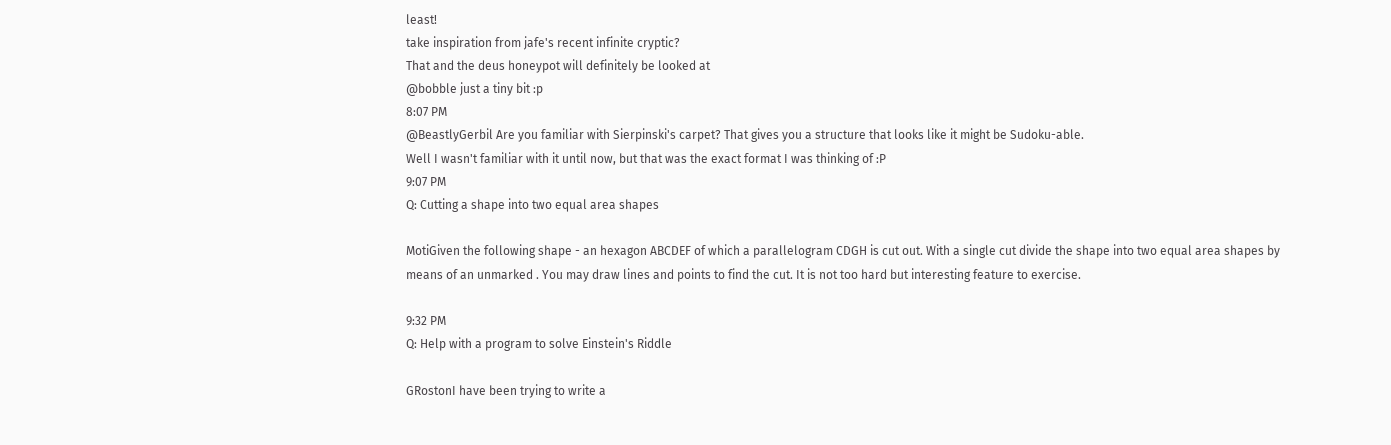least!
take inspiration from jafe's recent infinite cryptic?
That and the deus honeypot will definitely be looked at
@bobble just a tiny bit :p
8:07 PM
@BeastlyGerbil Are you familiar with Sierpinski's carpet? That gives you a structure that looks like it might be Sudoku-able.
Well I wasn't familiar with it until now, but that was the exact format I was thinking of :P
9:07 PM
Q: Cutting a shape into two equal area shapes

MotiGiven the following shape - an hexagon ABCDEF of which a parallelogram CDGH is cut out. With a single cut divide the shape into two equal area shapes by means of an unmarked . You may draw lines and points to find the cut. It is not too hard but interesting feature to exercise.

9:32 PM
Q: Help with a program to solve Einstein's Riddle

GRostonI have been trying to write a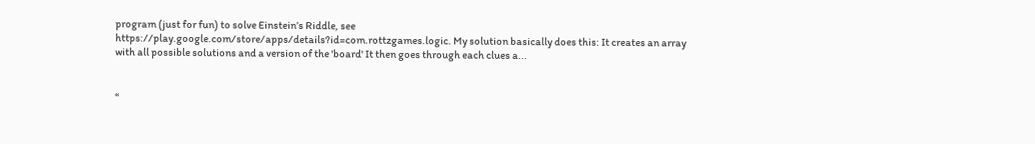program (just for fun) to solve Einstein’s Riddle, see https://play.google.com/store/apps/details?id=com.rottzgames.logic. My solution basically does this: It creates an array with all possible solutions and a version of the 'board' It then goes through each clues a...


«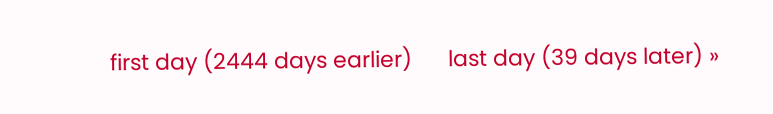first day (2444 days earlier)      last day (39 days later) »